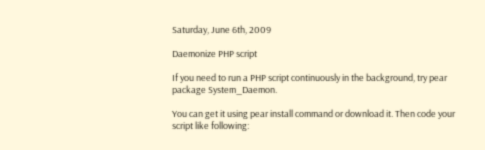Saturday, June 6th, 2009

Daemonize PHP script

If you need to run a PHP script continuously in the background, try pear package System_Daemon.

You can get it using pear install command or download it. Then code your script like following: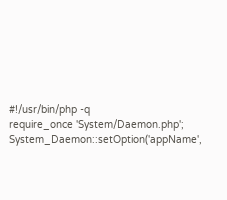#!/usr/bin/php -q
require_once 'System/Daemon.php';
System_Daemon::setOption('appName',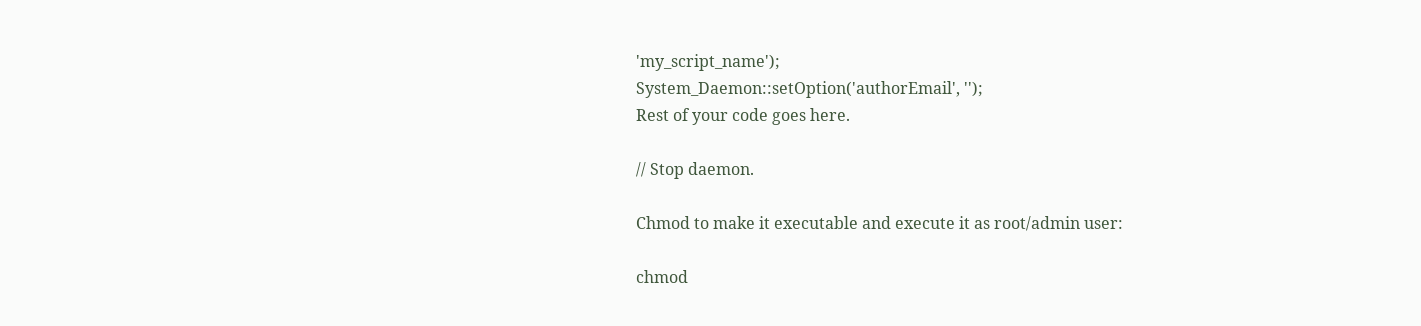'my_script_name');
System_Daemon::setOption('authorEmail', '');
Rest of your code goes here.

// Stop daemon.

Chmod to make it executable and execute it as root/admin user:

chmod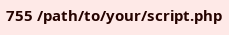755 /path/to/your/script.php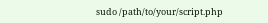sudo /path/to/your/script.php